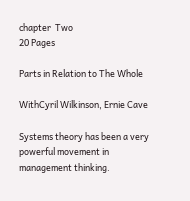chapter  Two
20 Pages

Parts in Relation to The Whole

WithCyril Wilkinson, Ernie Cave

Systems theory has been a very powerful movement in management thinking.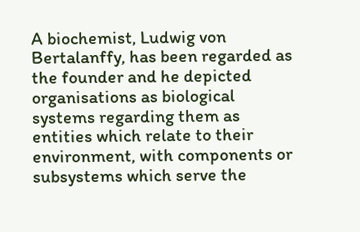A biochemist, Ludwig von Bertalanffy, has been regarded as the founder and he depicted organisations as biological systems regarding them as entities which relate to their environment, with components or subsystems which serve the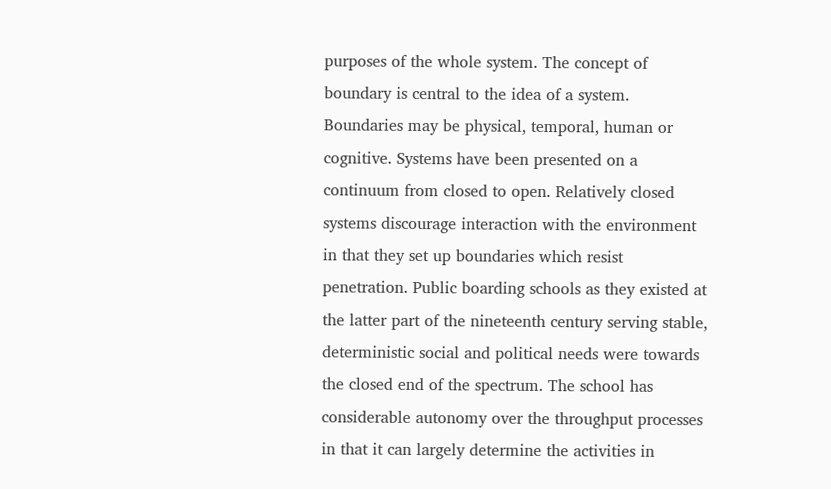purposes of the whole system. The concept of boundary is central to the idea of a system. Boundaries may be physical, temporal, human or cognitive. Systems have been presented on a continuum from closed to open. Relatively closed systems discourage interaction with the environment in that they set up boundaries which resist penetration. Public boarding schools as they existed at the latter part of the nineteenth century serving stable, deterministic social and political needs were towards the closed end of the spectrum. The school has considerable autonomy over the throughput processes in that it can largely determine the activities in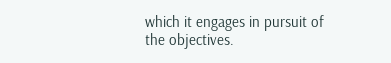which it engages in pursuit of the objectives.